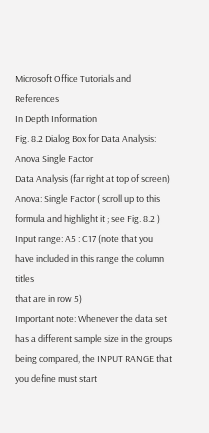Microsoft Office Tutorials and References
In Depth Information
Fig. 8.2 Dialog Box for Data Analysis: Anova Single Factor
Data Analysis (far right at top of screen)
Anova: Single Factor ( scroll up to this formula and highlight it ; see Fig. 8.2 )
Input range: A5 : C17 (note that you have included in this range the column titles
that are in row 5)
Important note: Whenever the data set has a different sample size in the groups
being compared, the INPUT RANGE that you define must start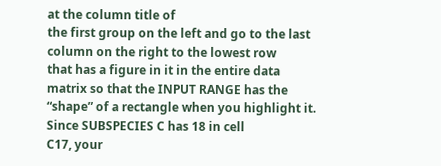at the column title of
the first group on the left and go to the last column on the right to the lowest row
that has a figure in it in the entire data matrix so that the INPUT RANGE has the
“shape” of a rectangle when you highlight it. Since SUBSPECIES C has 18 in cell
C17, your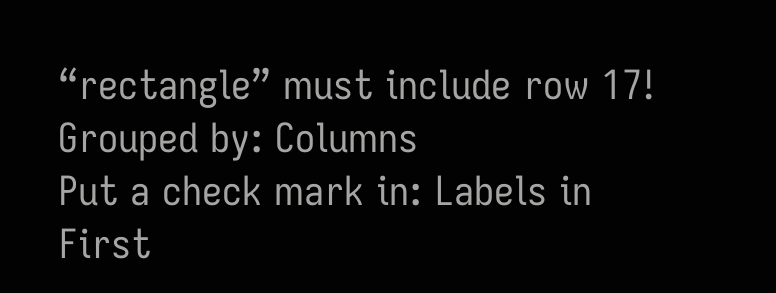“rectangle” must include row 17!
Grouped by: Columns
Put a check mark in: Labels in First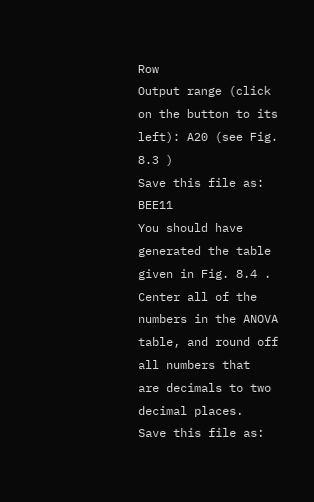Row
Output range (click on the button to its left): A20 (see Fig. 8.3 )
Save this file as: BEE11
You should have generated the table given in Fig. 8.4 .
Center all of the numbers in the ANOVA table, and round off all numbers that
are decimals to two decimal places.
Save this file as: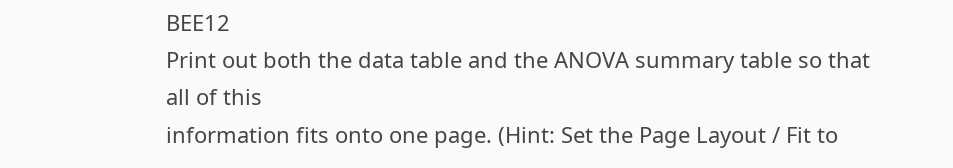BEE12
Print out both the data table and the ANOVA summary table so that all of this
information fits onto one page. (Hint: Set the Page Layout / Fit to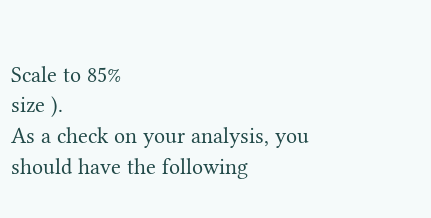Scale to 85%
size ).
As a check on your analysis, you should have the following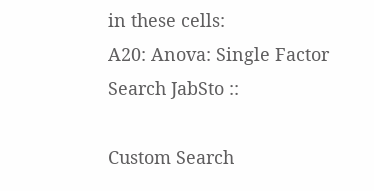in these cells:
A20: Anova: Single Factor
Search JabSto ::

Custom Search